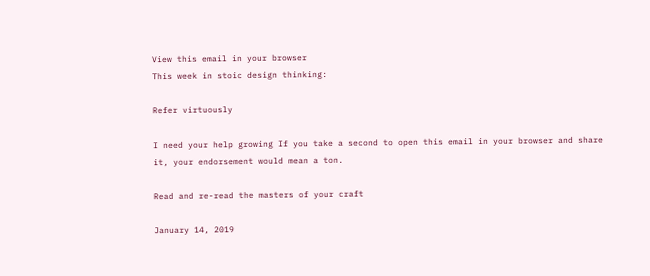View this email in your browser
This week in stoic design thinking:

Refer virtuously

I need your help growing If you take a second to open this email in your browser and share it, your endorsement would mean a ton.

Read and re-read the masters of your craft

January 14, 2019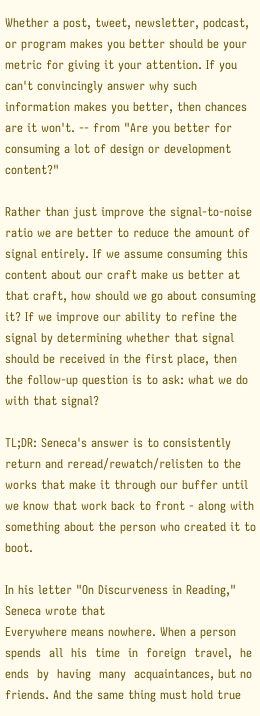Whether a post, tweet, newsletter, podcast, or program makes you better should be your metric for giving it your attention. If you can't convincingly answer why such information makes you better, then chances are it won't. -- from "Are you better for consuming a lot of design or development content?"

Rather than just improve the signal-to-noise ratio we are better to reduce the amount of signal entirely. If we assume consuming this content about our craft make us better at that craft, how should we go about consuming it? If we improve our ability to refine the signal by determining whether that signal should be received in the first place, then the follow-up question is to ask: what we do with that signal?

TL;DR: Seneca's answer is to consistently return and reread/rewatch/relisten to the works that make it through our buffer until we know that work back to front - along with something about the person who created it to boot.

In his letter "On Discurveness in Reading," Seneca wrote that
Everywhere means nowhere. When a person spends  all  his  time  in  foreign  travel,  he  ends  by  having  many  acquaintances, but no friends. And the same thing must hold true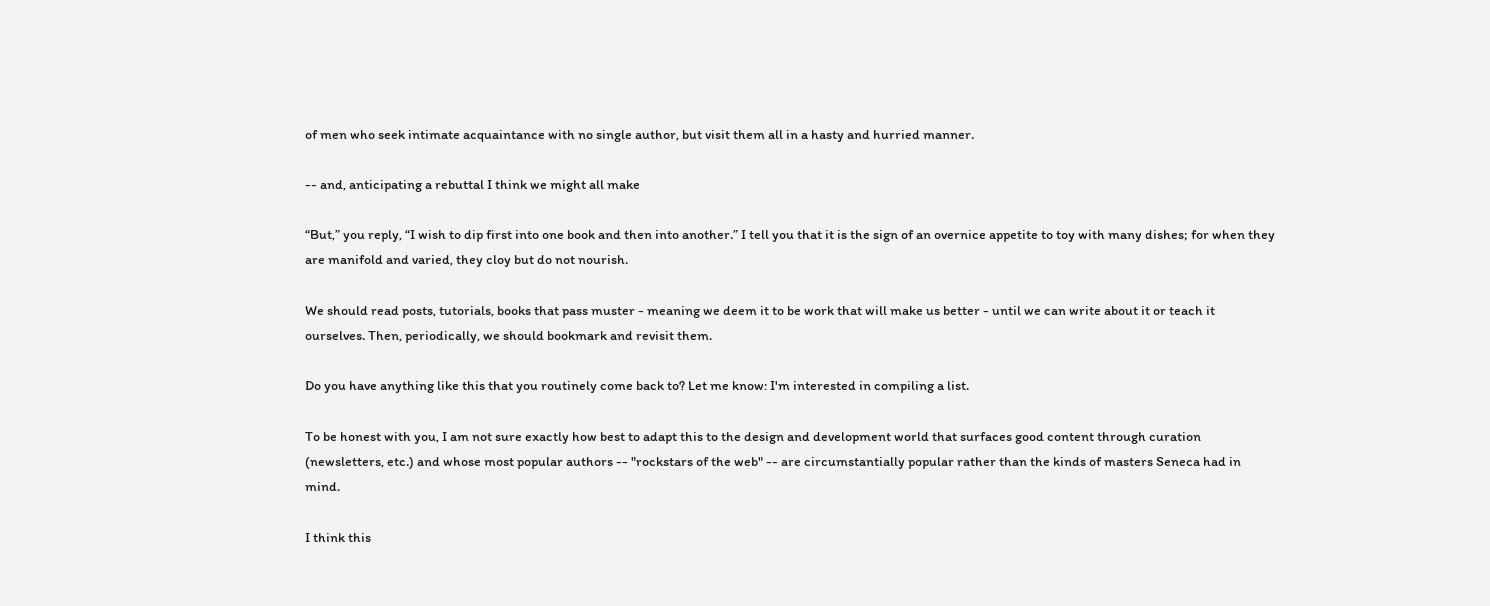of men who seek intimate acquaintance with no single author, but visit them all in a hasty and hurried manner.

-- and, anticipating a rebuttal I think we might all make

“But,” you reply, “I wish to dip first into one book and then into another.” I tell you that it is the sign of an overnice appetite to toy with many dishes; for when they are manifold and varied, they cloy but do not nourish.

We should read posts, tutorials, books that pass muster - meaning we deem it to be work that will make us better - until we can write about it or teach it ourselves. Then, periodically, we should bookmark and revisit them.

Do you have anything like this that you routinely come back to? Let me know: I'm interested in compiling a list.

To be honest with you, I am not sure exactly how best to adapt this to the design and development world that surfaces good content through curation (newsletters, etc.) and whose most popular authors -- "rockstars of the web" -- are circumstantially popular rather than the kinds of masters Seneca had in mind.

I think this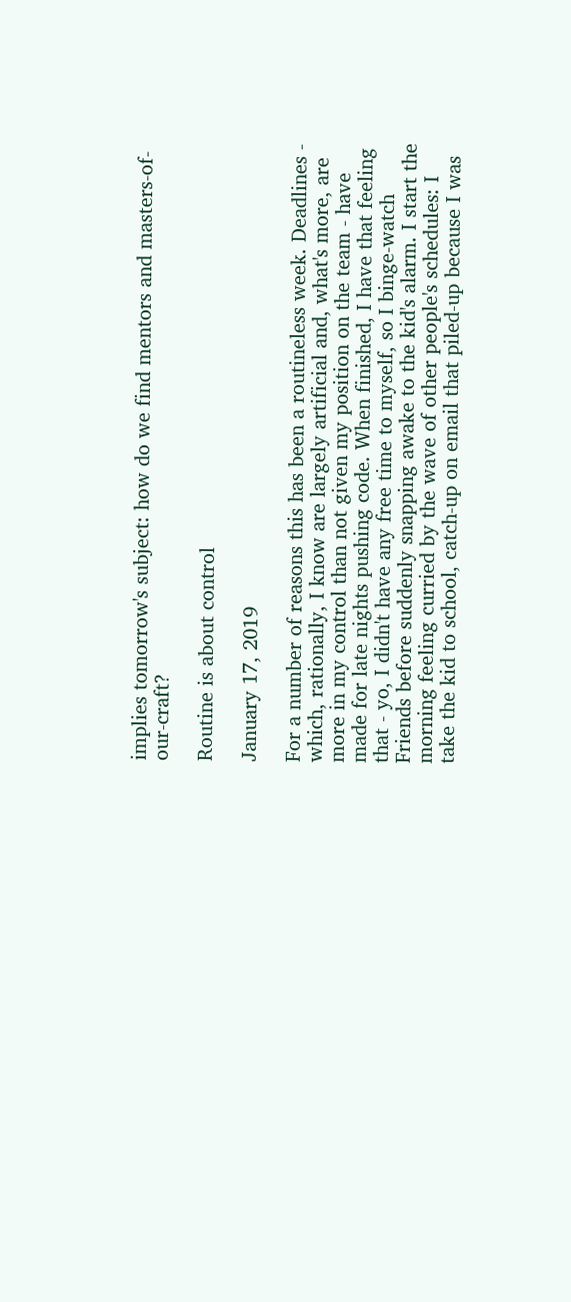implies tomorrow's subject: how do we find mentors and masters-of-our-craft?

Routine is about control

January 17, 2019

For a number of reasons this has been a routineless week. Deadlines - which, rationally, I know are largely artificial and, what's more, are more in my control than not given my position on the team - have made for late nights pushing code. When finished, I have that feeling that - yo, I didn't have any free time to myself, so I binge-watch Friends before suddenly snapping awake to the kid's alarm. I start the morning feeling curried by the wave of other people's schedules: I take the kid to school, catch-up on email that piled-up because I was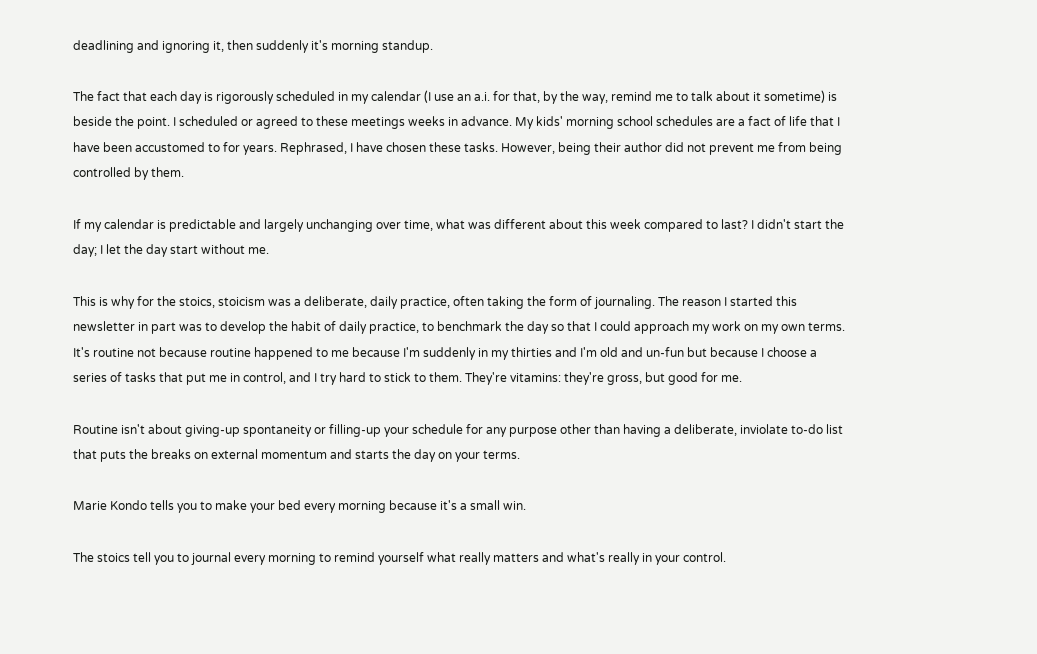deadlining and ignoring it, then suddenly it's morning standup.

The fact that each day is rigorously scheduled in my calendar (I use an a.i. for that, by the way, remind me to talk about it sometime) is beside the point. I scheduled or agreed to these meetings weeks in advance. My kids' morning school schedules are a fact of life that I have been accustomed to for years. Rephrased, I have chosen these tasks. However, being their author did not prevent me from being controlled by them.

If my calendar is predictable and largely unchanging over time, what was different about this week compared to last? I didn't start the day; I let the day start without me.

This is why for the stoics, stoicism was a deliberate, daily practice, often taking the form of journaling. The reason I started this newsletter in part was to develop the habit of daily practice, to benchmark the day so that I could approach my work on my own terms. It's routine not because routine happened to me because I'm suddenly in my thirties and I'm old and un-fun but because I choose a series of tasks that put me in control, and I try hard to stick to them. They're vitamins: they're gross, but good for me.

Routine isn't about giving-up spontaneity or filling-up your schedule for any purpose other than having a deliberate, inviolate to-do list that puts the breaks on external momentum and starts the day on your terms.

Marie Kondo tells you to make your bed every morning because it's a small win.

The stoics tell you to journal every morning to remind yourself what really matters and what's really in your control.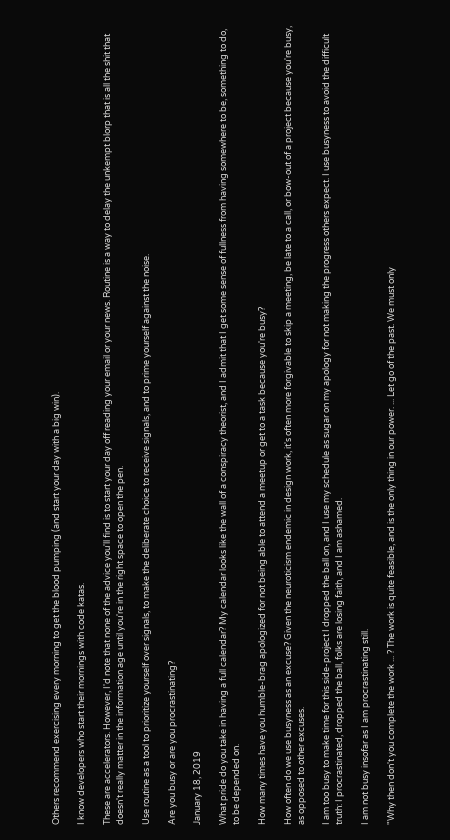Others recommend exercising every morning to get the blood pumping (and start your day with a big win).

I know developers who start their mornings with code katas.

These are accelerators. However, I'd note that none of the advice you'll find is to start your day off reading your email or your news. Routine is a way to delay the unkempt blorp that is all the shit that doesn't really matter in the information age until you're in the right space to open the pen.

Use routine as a tool to prioritize yourself over signals, to make the deliberate choice to receive signals, and to prime yourself against the noise.

Are you busy or are you procrastinating?

January 18, 2019

What pride do you take in having a full calendar? My calendar looks like the wall of a conspiracy theorist, and I admit that I get some sense of fullness from having somewhere to be, something to do, to be depended on.

How many times have you humble-brag apologized for not being able to attend a meetup or get to a task because you're busy?

How often do we use busyness as an excuse? Given the neuroticism endemic in design work, it's often more forgivable to skip a meeting, be late to a call, or bow-out of a project because you're busy, as opposed to other excuses.

I am too busy to make time for this side-project I dropped the ball on, and I use my schedule as sugar on my apology for not making the progress others expect. I use busyness to avoid the difficult truth: I procrastinated, dropped the ball, folks are losing faith, and I am ashamed.

I am not busy insofar as I am procrastinating still.

"Why then don't you complete the work ... ? The work is quite feasible, and is the only thing in our power. ... Let go of the past. We must only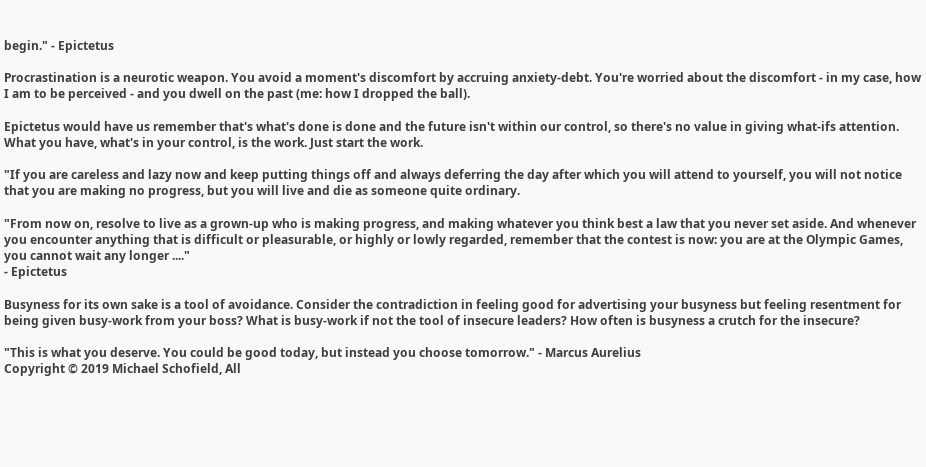begin." - Epictetus

Procrastination is a neurotic weapon. You avoid a moment's discomfort by accruing anxiety-debt. You're worried about the discomfort - in my case, how I am to be perceived - and you dwell on the past (me: how I dropped the ball).

Epictetus would have us remember that's what's done is done and the future isn't within our control, so there's no value in giving what-ifs attention. What you have, what's in your control, is the work. Just start the work.

"If you are careless and lazy now and keep putting things off and always deferring the day after which you will attend to yourself, you will not notice that you are making no progress, but you will live and die as someone quite ordinary.

"From now on, resolve to live as a grown-up who is making progress, and making whatever you think best a law that you never set aside. And whenever you encounter anything that is difficult or pleasurable, or highly or lowly regarded, remember that the contest is now: you are at the Olympic Games, you cannot wait any longer ...."
- Epictetus

Busyness for its own sake is a tool of avoidance. Consider the contradiction in feeling good for advertising your busyness but feeling resentment for being given busy-work from your boss? What is busy-work if not the tool of insecure leaders? How often is busyness a crutch for the insecure?

"This is what you deserve. You could be good today, but instead you choose tomorrow." - Marcus Aurelius
Copyright © 2019 Michael Schofield, All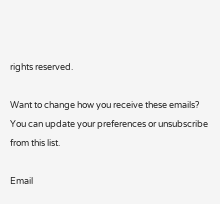rights reserved.

Want to change how you receive these emails?
You can update your preferences or unsubscribe from this list.

Email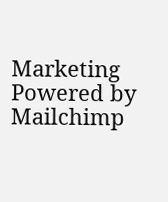Marketing Powered by Mailchimp